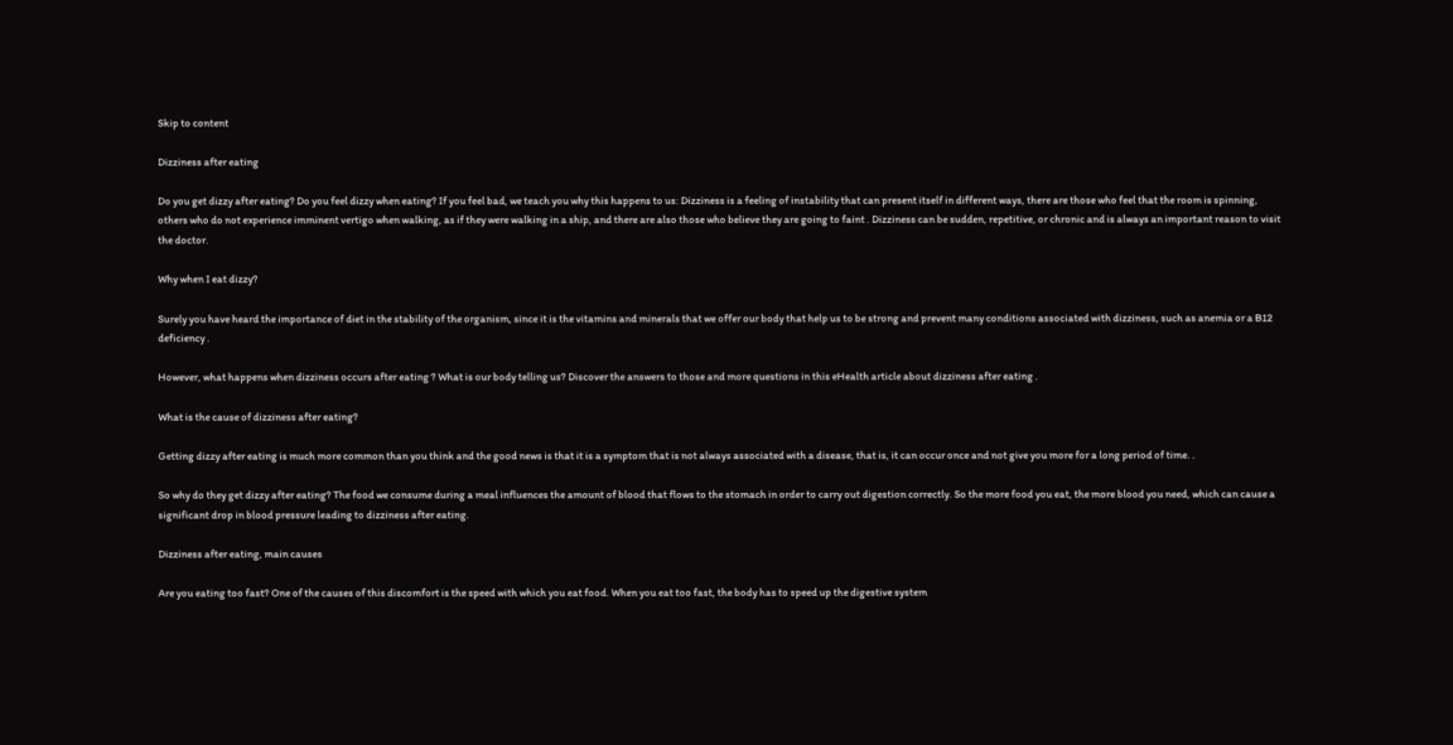Skip to content

Dizziness after eating

Do you get dizzy after eating? Do you feel dizzy when eating? If you feel bad, we teach you why this happens to us: Dizziness is a feeling of instability that can present itself in different ways, there are those who feel that the room is spinning, others who do not experience imminent vertigo when walking, as if they were walking in a ship, and there are also those who believe they are going to faint . Dizziness can be sudden, repetitive, or chronic and is always an important reason to visit the doctor.

Why when I eat dizzy?

Surely you have heard the importance of diet in the stability of the organism, since it is the vitamins and minerals that we offer our body that help us to be strong and prevent many conditions associated with dizziness, such as anemia or a B12 deficiency .

However, what happens when dizziness occurs after eating ? What is our body telling us? Discover the answers to those and more questions in this eHealth article about dizziness after eating .

What is the cause of dizziness after eating?

Getting dizzy after eating is much more common than you think and the good news is that it is a symptom that is not always associated with a disease, that is, it can occur once and not give you more for a long period of time. .

So why do they get dizzy after eating? The food we consume during a meal influences the amount of blood that flows to the stomach in order to carry out digestion correctly. So the more food you eat, the more blood you need, which can cause a significant drop in blood pressure leading to dizziness after eating.

Dizziness after eating, main causes

Are you eating too fast? One of the causes of this discomfort is the speed with which you eat food. When you eat too fast, the body has to speed up the digestive system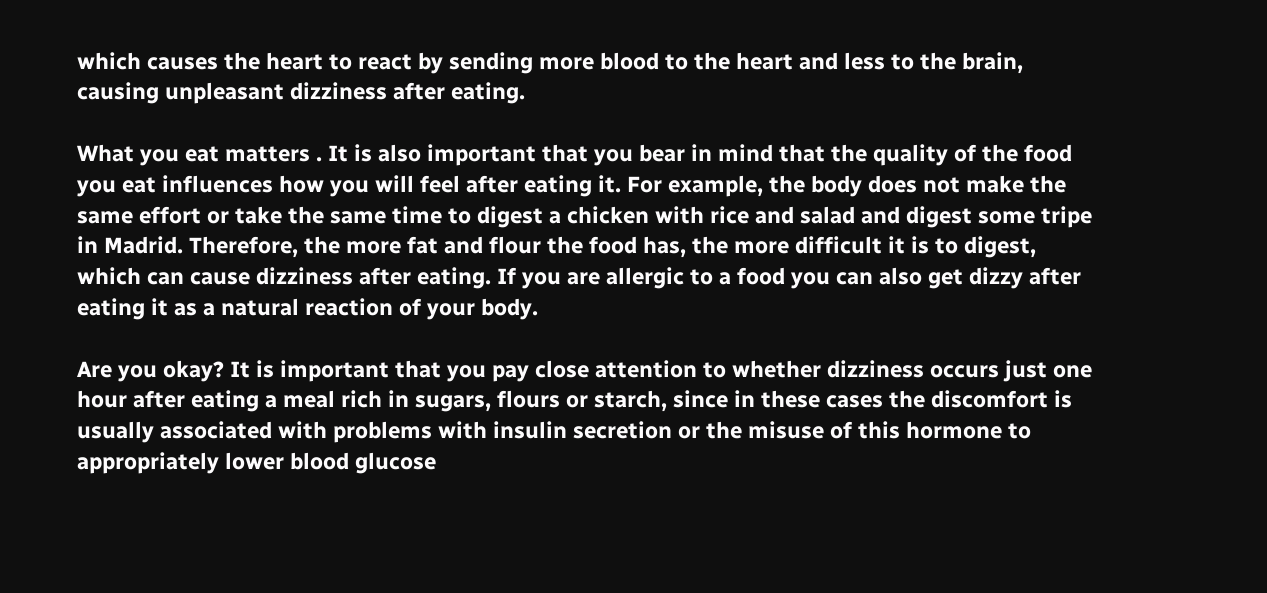which causes the heart to react by sending more blood to the heart and less to the brain, causing unpleasant dizziness after eating.

What you eat matters . It is also important that you bear in mind that the quality of the food you eat influences how you will feel after eating it. For example, the body does not make the same effort or take the same time to digest a chicken with rice and salad and digest some tripe in Madrid. Therefore, the more fat and flour the food has, the more difficult it is to digest, which can cause dizziness after eating. If you are allergic to a food you can also get dizzy after eating it as a natural reaction of your body.

Are you okay? It is important that you pay close attention to whether dizziness occurs just one hour after eating a meal rich in sugars, flours or starch, since in these cases the discomfort is usually associated with problems with insulin secretion or the misuse of this hormone to appropriately lower blood glucose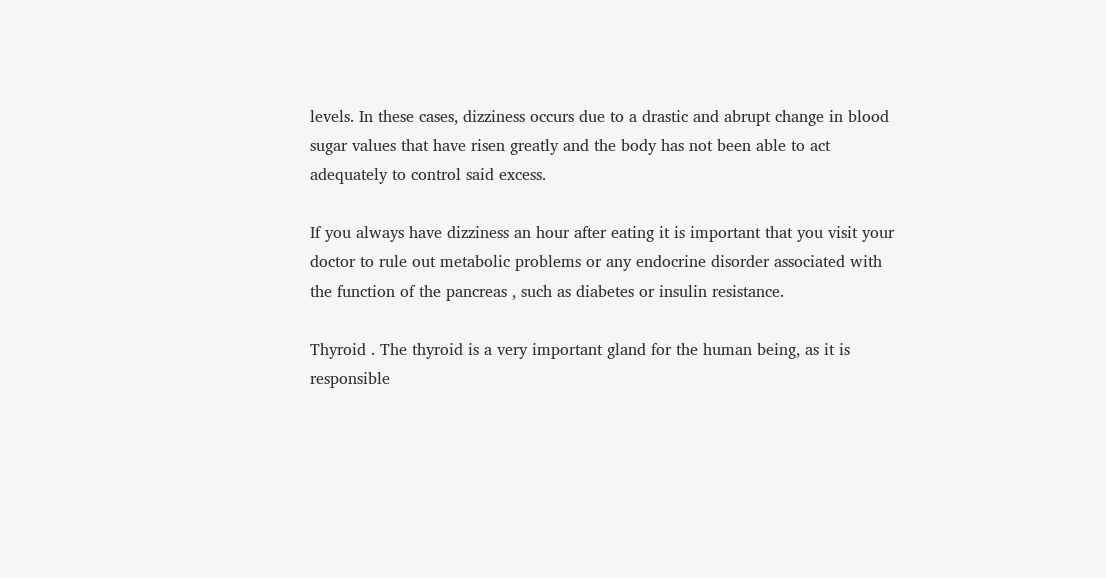levels. In these cases, dizziness occurs due to a drastic and abrupt change in blood sugar values that have risen greatly and the body has not been able to act adequately to control said excess.

If you always have dizziness an hour after eating it is important that you visit your doctor to rule out metabolic problems or any endocrine disorder associated with the function of the pancreas , such as diabetes or insulin resistance.

Thyroid . The thyroid is a very important gland for the human being, as it is responsible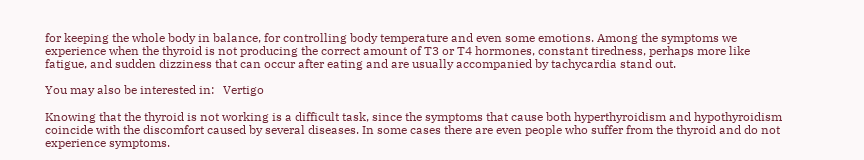for keeping the whole body in balance, for controlling body temperature and even some emotions. Among the symptoms we experience when the thyroid is not producing the correct amount of T3 or T4 hormones, constant tiredness, perhaps more like fatigue, and sudden dizziness that can occur after eating and are usually accompanied by tachycardia stand out.

You may also be interested in:   Vertigo

Knowing that the thyroid is not working is a difficult task, since the symptoms that cause both hyperthyroidism and hypothyroidism coincide with the discomfort caused by several diseases. In some cases there are even people who suffer from the thyroid and do not experience symptoms.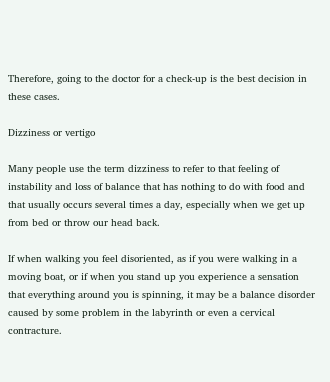Therefore, going to the doctor for a check-up is the best decision in these cases.

Dizziness or vertigo

Many people use the term dizziness to refer to that feeling of instability and loss of balance that has nothing to do with food and that usually occurs several times a day, especially when we get up from bed or throw our head back.

If when walking you feel disoriented, as if you were walking in a moving boat, or if when you stand up you experience a sensation that everything around you is spinning, it may be a balance disorder caused by some problem in the labyrinth or even a cervical contracture.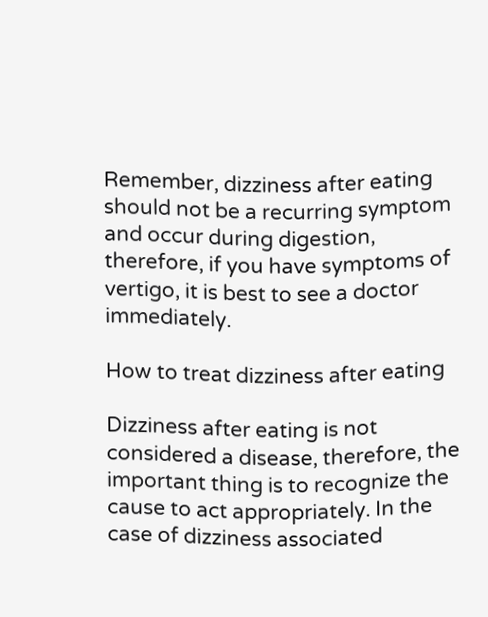Remember, dizziness after eating should not be a recurring symptom and occur during digestion, therefore, if you have symptoms of vertigo, it is best to see a doctor immediately.

How to treat dizziness after eating

Dizziness after eating is not considered a disease, therefore, the important thing is to recognize the cause to act appropriately. In the case of dizziness associated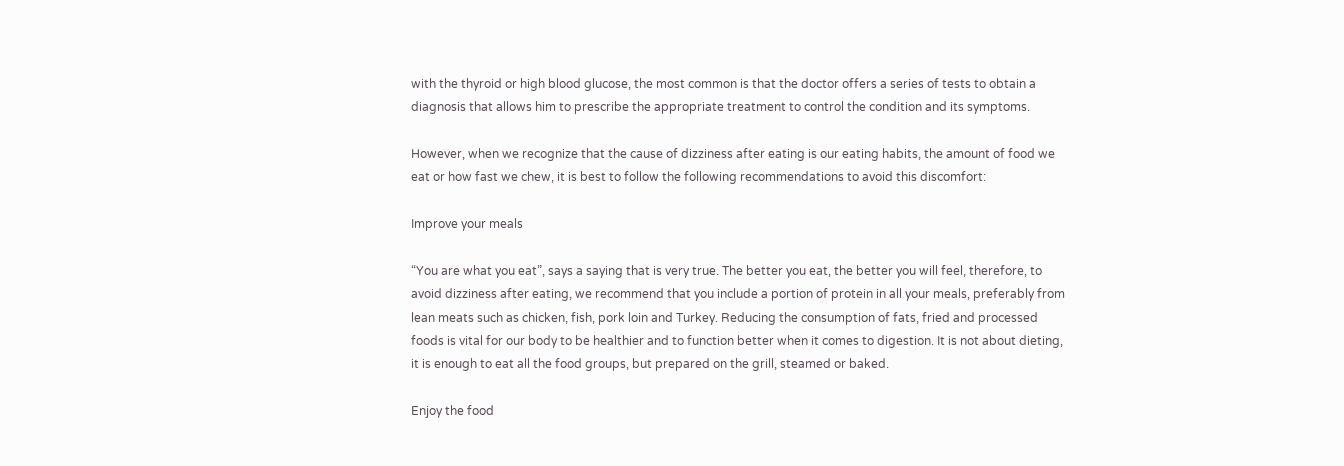with the thyroid or high blood glucose, the most common is that the doctor offers a series of tests to obtain a diagnosis that allows him to prescribe the appropriate treatment to control the condition and its symptoms.

However, when we recognize that the cause of dizziness after eating is our eating habits, the amount of food we eat or how fast we chew, it is best to follow the following recommendations to avoid this discomfort:

Improve your meals

“You are what you eat”, says a saying that is very true. The better you eat, the better you will feel, therefore, to avoid dizziness after eating, we recommend that you include a portion of protein in all your meals, preferably from lean meats such as chicken, fish, pork loin and Turkey. Reducing the consumption of fats, fried and processed foods is vital for our body to be healthier and to function better when it comes to digestion. It is not about dieting, it is enough to eat all the food groups, but prepared on the grill, steamed or baked.

Enjoy the food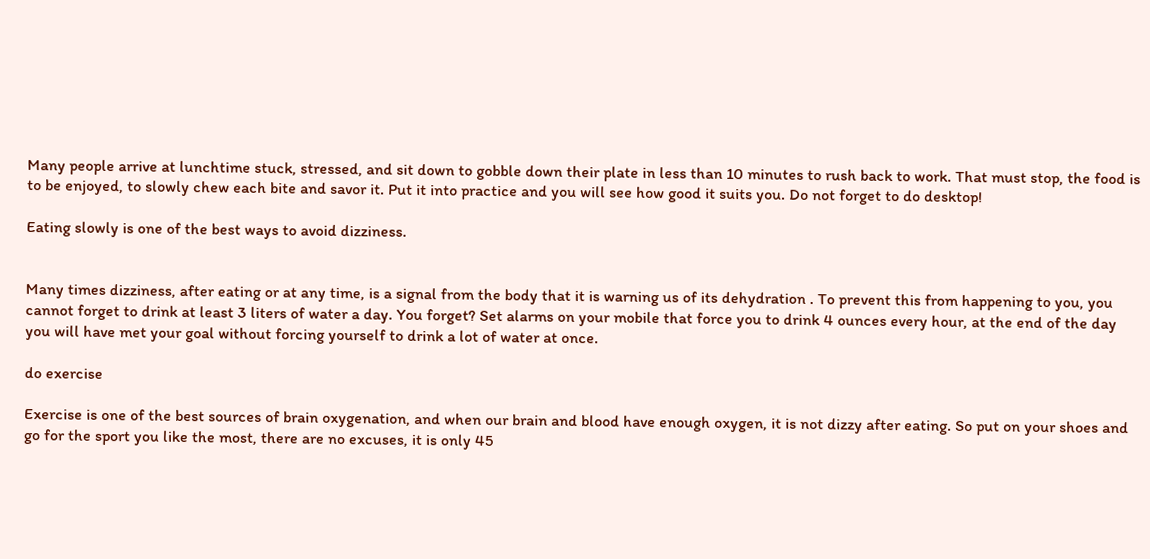Many people arrive at lunchtime stuck, stressed, and sit down to gobble down their plate in less than 10 minutes to rush back to work. That must stop, the food is to be enjoyed, to slowly chew each bite and savor it. Put it into practice and you will see how good it suits you. Do not forget to do desktop!

Eating slowly is one of the best ways to avoid dizziness.


Many times dizziness, after eating or at any time, is a signal from the body that it is warning us of its dehydration . To prevent this from happening to you, you cannot forget to drink at least 3 liters of water a day. You forget? Set alarms on your mobile that force you to drink 4 ounces every hour, at the end of the day you will have met your goal without forcing yourself to drink a lot of water at once.

do exercise

Exercise is one of the best sources of brain oxygenation, and when our brain and blood have enough oxygen, it is not dizzy after eating. So put on your shoes and go for the sport you like the most, there are no excuses, it is only 45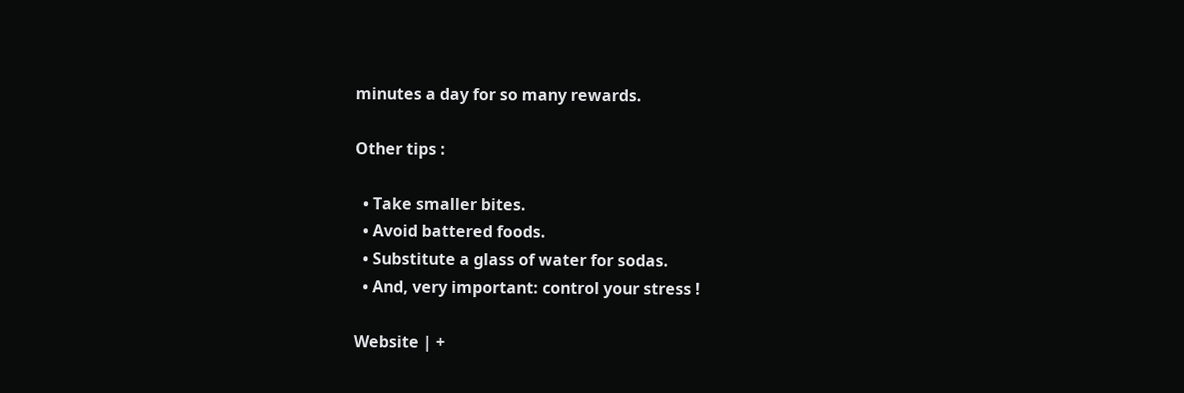minutes a day for so many rewards.

Other tips :

  • Take smaller bites.
  • Avoid battered foods.
  • Substitute a glass of water for sodas.
  • And, very important: control your stress !

Website | +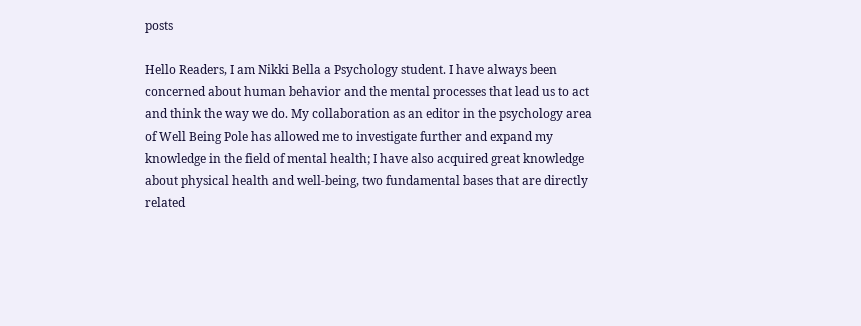posts

Hello Readers, I am Nikki Bella a Psychology student. I have always been concerned about human behavior and the mental processes that lead us to act and think the way we do. My collaboration as an editor in the psychology area of Well Being Pole has allowed me to investigate further and expand my knowledge in the field of mental health; I have also acquired great knowledge about physical health and well-being, two fundamental bases that are directly related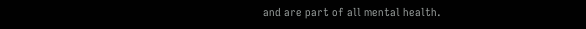and are part of all mental health.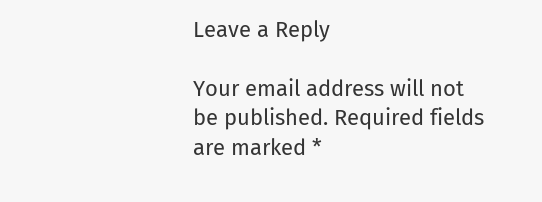Leave a Reply

Your email address will not be published. Required fields are marked *